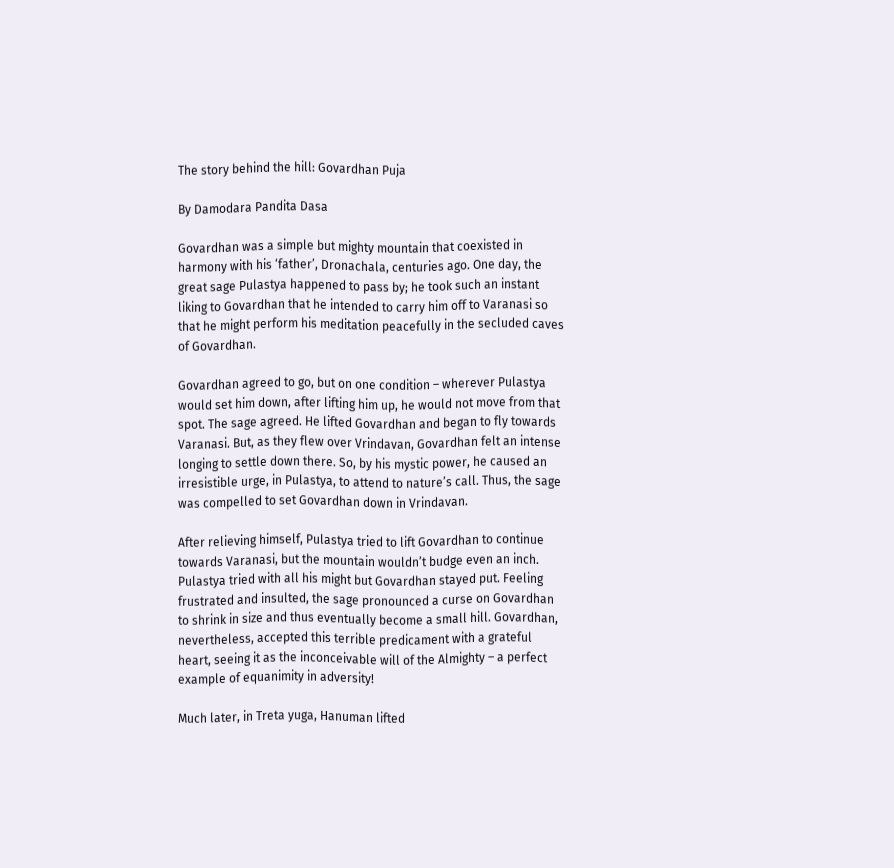The story behind the hill: Govardhan Puja

By Damodara Pandita Dasa

Govardhan was a simple but mighty mountain that coexisted in harmony with his ‘father’, Dronachala, centuries ago. One day, the great sage Pulastya happened to pass by; he took such an instant liking to Govardhan that he intended to carry him off to Varanasi so that he might perform his meditation peacefully in the secluded caves of Govardhan.

Govardhan agreed to go, but on one condition – wherever Pulastya would set him down, after lifting him up, he would not move from that spot. The sage agreed. He lifted Govardhan and began to fly towards Varanasi. But, as they flew over Vrindavan, Govardhan felt an intense longing to settle down there. So, by his mystic power, he caused an irresistible urge, in Pulastya, to attend to nature’s call. Thus, the sage was compelled to set Govardhan down in Vrindavan.

After relieving himself, Pulastya tried to lift Govardhan to continue towards Varanasi, but the mountain wouldn’t budge even an inch. Pulastya tried with all his might but Govardhan stayed put. Feeling frustrated and insulted, the sage pronounced a curse on Govardhan to shrink in size and thus eventually become a small hill. Govardhan, nevertheless, accepted this terrible predicament with a grateful heart, seeing it as the inconceivable will of the Almighty – a perfect example of equanimity in adversity!

Much later, in Treta yuga, Hanuman lifted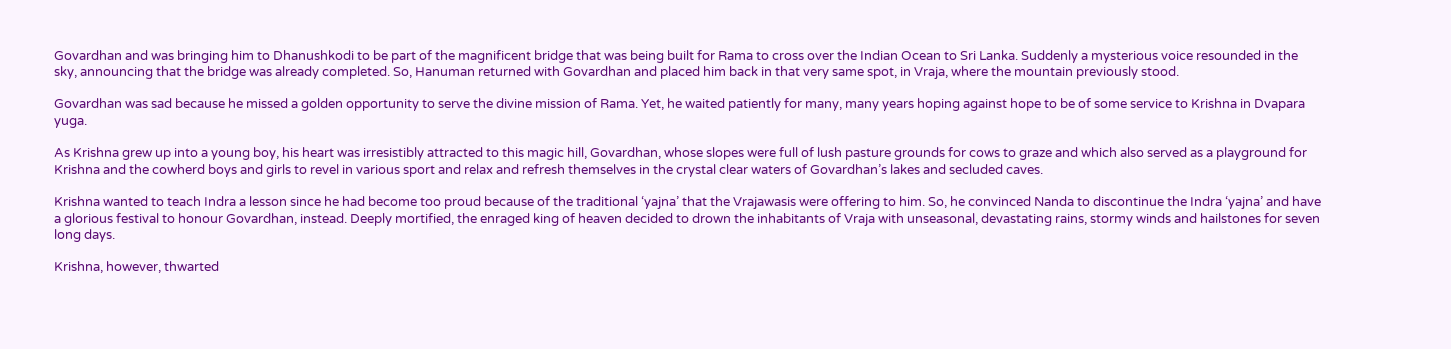Govardhan and was bringing him to Dhanushkodi to be part of the magnificent bridge that was being built for Rama to cross over the Indian Ocean to Sri Lanka. Suddenly a mysterious voice resounded in the sky, announcing that the bridge was already completed. So, Hanuman returned with Govardhan and placed him back in that very same spot, in Vraja, where the mountain previously stood.

Govardhan was sad because he missed a golden opportunity to serve the divine mission of Rama. Yet, he waited patiently for many, many years hoping against hope to be of some service to Krishna in Dvapara yuga.

As Krishna grew up into a young boy, his heart was irresistibly attracted to this magic hill, Govardhan, whose slopes were full of lush pasture grounds for cows to graze and which also served as a playground for Krishna and the cowherd boys and girls to revel in various sport and relax and refresh themselves in the crystal clear waters of Govardhan’s lakes and secluded caves.

Krishna wanted to teach Indra a lesson since he had become too proud because of the traditional ‘yajna’ that the Vrajawasis were offering to him. So, he convinced Nanda to discontinue the Indra ‘yajna’ and have a glorious festival to honour Govardhan, instead. Deeply mortified, the enraged king of heaven decided to drown the inhabitants of Vraja with unseasonal, devastating rains, stormy winds and hailstones for seven long days.

Krishna, however, thwarted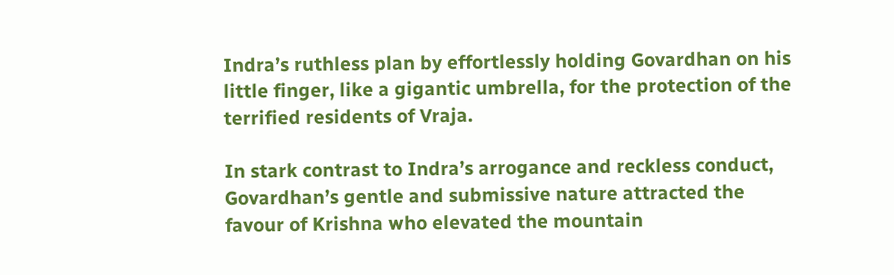Indra’s ruthless plan by effortlessly holding Govardhan on his little finger, like a gigantic umbrella, for the protection of the terrified residents of Vraja.

In stark contrast to Indra’s arrogance and reckless conduct, Govardhan’s gentle and submissive nature attracted the favour of Krishna who elevated the mountain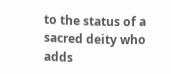to the status of a sacred deity who adds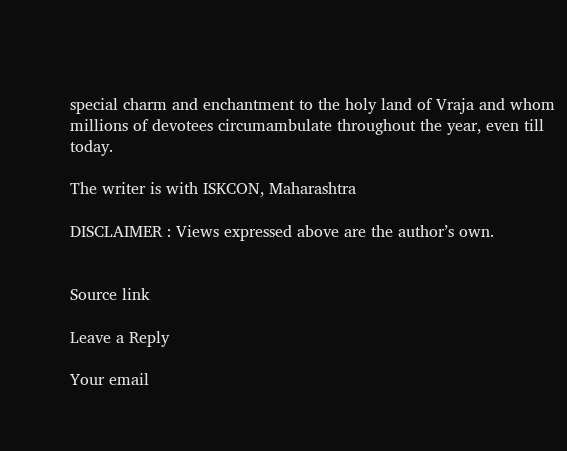special charm and enchantment to the holy land of Vraja and whom millions of devotees circumambulate throughout the year, even till today.

The writer is with ISKCON, Maharashtra

DISCLAIMER : Views expressed above are the author’s own.


Source link

Leave a Reply

Your email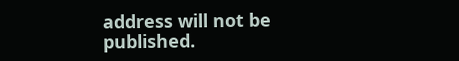address will not be published.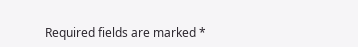Required fields are marked *